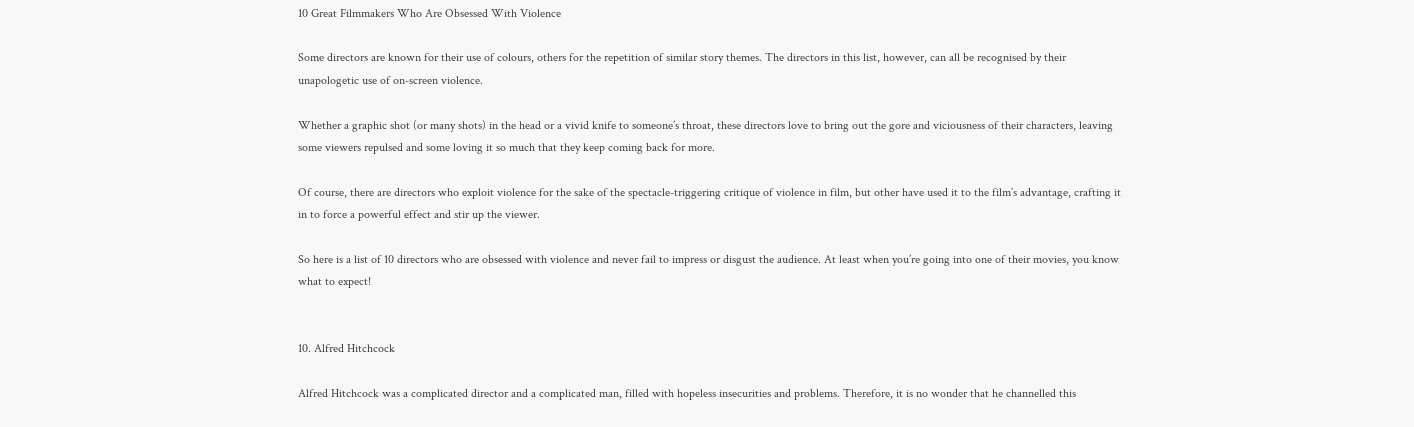10 Great Filmmakers Who Are Obsessed With Violence

Some directors are known for their use of colours, others for the repetition of similar story themes. The directors in this list, however, can all be recognised by their unapologetic use of on-screen violence.

Whether a graphic shot (or many shots) in the head or a vivid knife to someone’s throat, these directors love to bring out the gore and viciousness of their characters, leaving some viewers repulsed and some loving it so much that they keep coming back for more.

Of course, there are directors who exploit violence for the sake of the spectacle-triggering critique of violence in film, but other have used it to the film’s advantage, crafting it in to force a powerful effect and stir up the viewer.

So here is a list of 10 directors who are obsessed with violence and never fail to impress or disgust the audience. At least when you’re going into one of their movies, you know what to expect!


10. Alfred Hitchcock

Alfred Hitchcock was a complicated director and a complicated man, filled with hopeless insecurities and problems. Therefore, it is no wonder that he channelled this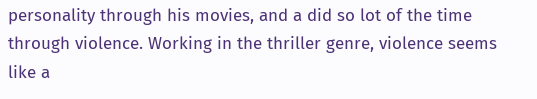personality through his movies, and a did so lot of the time through violence. Working in the thriller genre, violence seems like a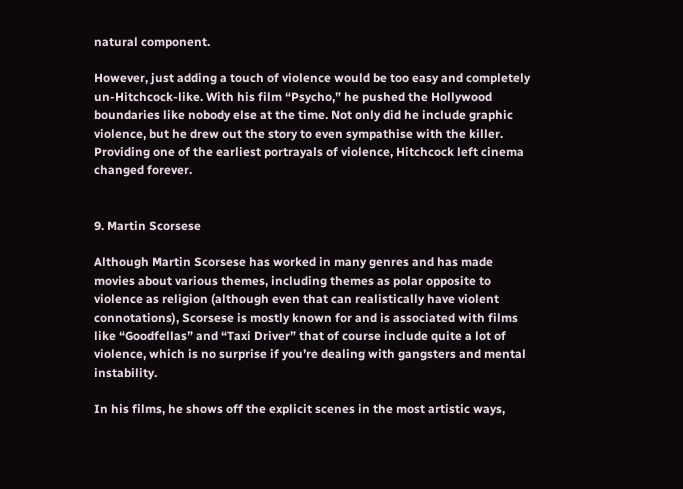natural component.

However, just adding a touch of violence would be too easy and completely un-Hitchcock-like. With his film “Psycho,” he pushed the Hollywood boundaries like nobody else at the time. Not only did he include graphic violence, but he drew out the story to even sympathise with the killer. Providing one of the earliest portrayals of violence, Hitchcock left cinema changed forever.


9. Martin Scorsese

Although Martin Scorsese has worked in many genres and has made movies about various themes, including themes as polar opposite to violence as religion (although even that can realistically have violent connotations), Scorsese is mostly known for and is associated with films like “Goodfellas” and “Taxi Driver” that of course include quite a lot of violence, which is no surprise if you’re dealing with gangsters and mental instability.

In his films, he shows off the explicit scenes in the most artistic ways,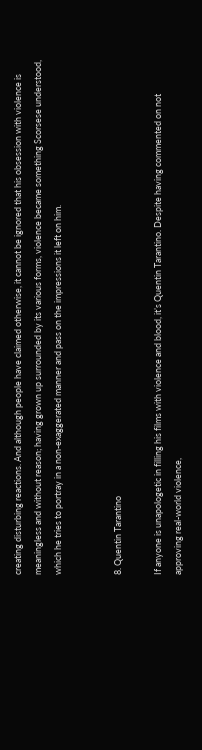creating disturbing reactions. And although people have claimed otherwise, it cannot be ignored that his obsession with violence is meaningless and without reason; having grown up surrounded by its various forms, violence became something Scorsese understood, which he tries to portray in a non-exaggerated manner and pass on the impressions it left on him.


8. Quentin Tarantino

If anyone is unapologetic in filling his films with violence and blood, it’s Quentin Tarantino. Despite having commented on not approving real-world violence,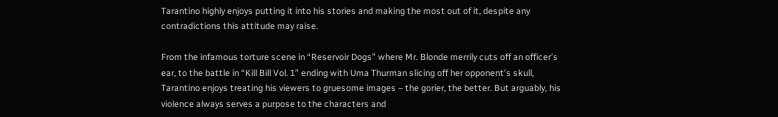Tarantino highly enjoys putting it into his stories and making the most out of it, despite any contradictions this attitude may raise.

From the infamous torture scene in “Reservoir Dogs” where Mr. Blonde merrily cuts off an officer’s ear, to the battle in “Kill Bill Vol. 1” ending with Uma Thurman slicing off her opponent’s skull, Tarantino enjoys treating his viewers to gruesome images – the gorier, the better. But arguably, his violence always serves a purpose to the characters and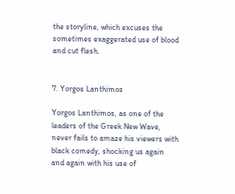the storyline, which excuses the sometimes exaggerated use of blood and cut flesh.


7. Yorgos Lanthimos

Yorgos Lanthimos, as one of the leaders of the Greek New Wave, never fails to amaze his viewers with black comedy, shocking us again and again with his use of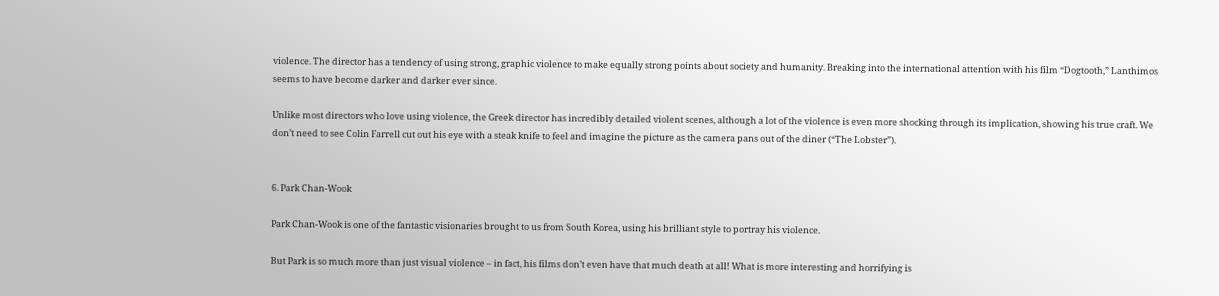violence. The director has a tendency of using strong, graphic violence to make equally strong points about society and humanity. Breaking into the international attention with his film “Dogtooth,” Lanthimos seems to have become darker and darker ever since.

Unlike most directors who love using violence, the Greek director has incredibly detailed violent scenes, although a lot of the violence is even more shocking through its implication, showing his true craft. We don’t need to see Colin Farrell cut out his eye with a steak knife to feel and imagine the picture as the camera pans out of the diner (“The Lobster”).


6. Park Chan-Wook

Park Chan-Wook is one of the fantastic visionaries brought to us from South Korea, using his brilliant style to portray his violence.

But Park is so much more than just visual violence – in fact, his films don’t even have that much death at all! What is more interesting and horrifying is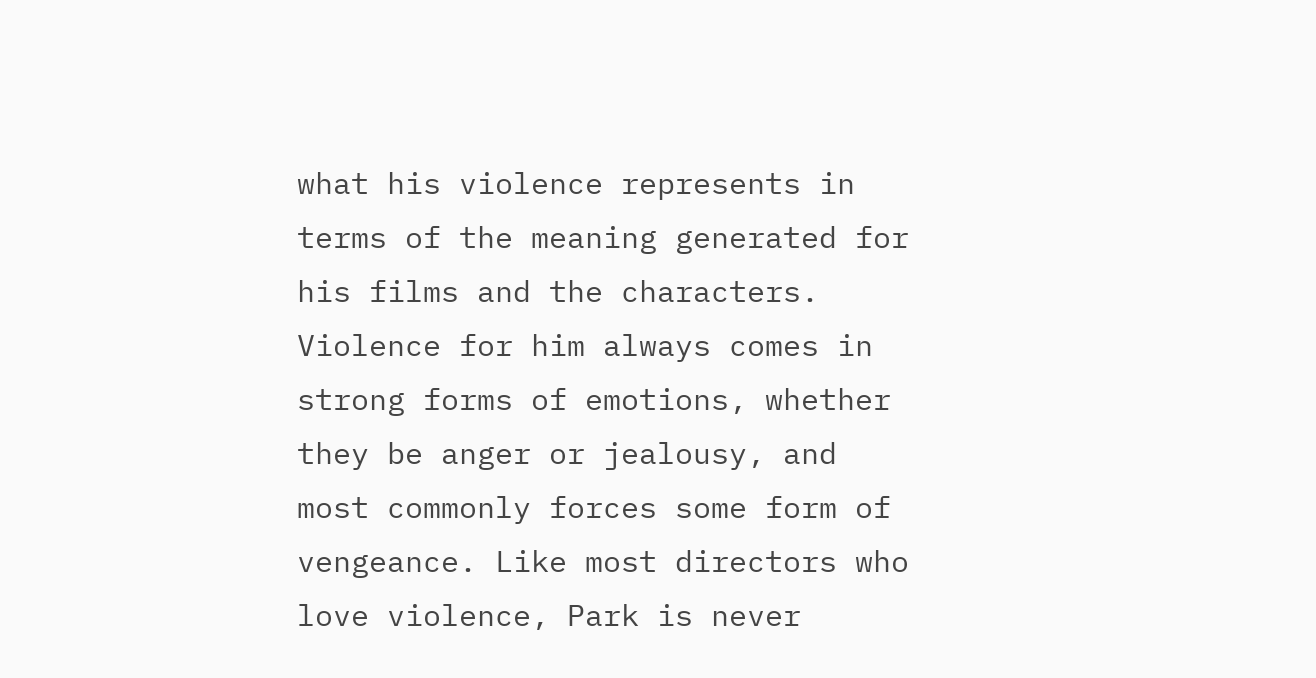what his violence represents in terms of the meaning generated for his films and the characters. Violence for him always comes in strong forms of emotions, whether they be anger or jealousy, and most commonly forces some form of vengeance. Like most directors who love violence, Park is never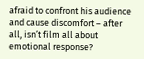afraid to confront his audience and cause discomfort – after all, isn’t film all about emotional response?